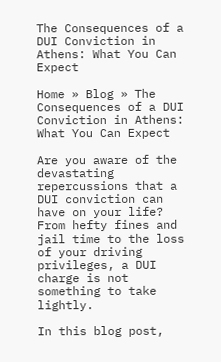The Consequences of a DUI Conviction in Athens: What You Can Expect

Home » Blog » The Consequences of a DUI Conviction in Athens: What You Can Expect

Are you aware of the devastating repercussions that a DUI conviction can have on your life? From hefty fines and jail time to the loss of your driving privileges, a DUI charge is not something to take lightly.

In this blog post,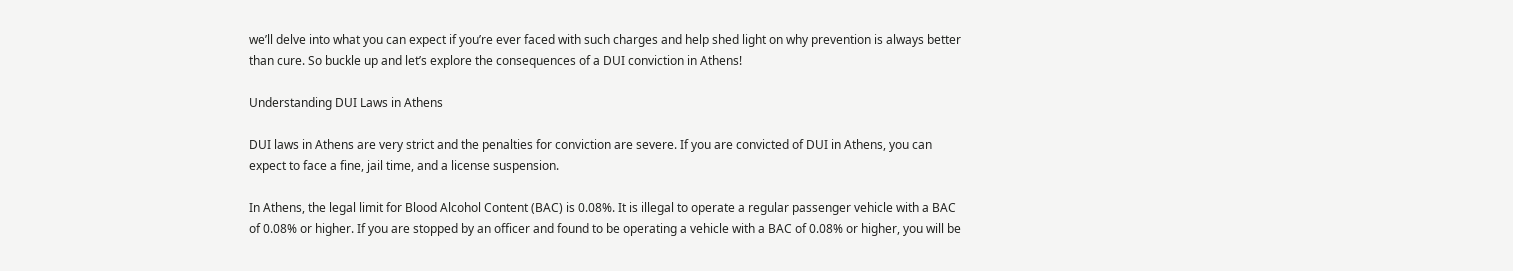we’ll delve into what you can expect if you’re ever faced with such charges and help shed light on why prevention is always better than cure. So buckle up and let’s explore the consequences of a DUI conviction in Athens!

Understanding DUI Laws in Athens

DUI laws in Athens are very strict and the penalties for conviction are severe. If you are convicted of DUI in Athens, you can expect to face a fine, jail time, and a license suspension.

In Athens, the legal limit for Blood Alcohol Content (BAC) is 0.08%. It is illegal to operate a regular passenger vehicle with a BAC of 0.08% or higher. If you are stopped by an officer and found to be operating a vehicle with a BAC of 0.08% or higher, you will be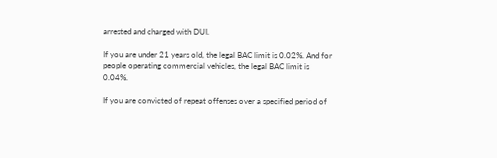arrested and charged with DUI.

If you are under 21 years old, the legal BAC limit is 0.02%. And for people operating commercial vehicles, the legal BAC limit is 0.04%.

If you are convicted of repeat offenses over a specified period of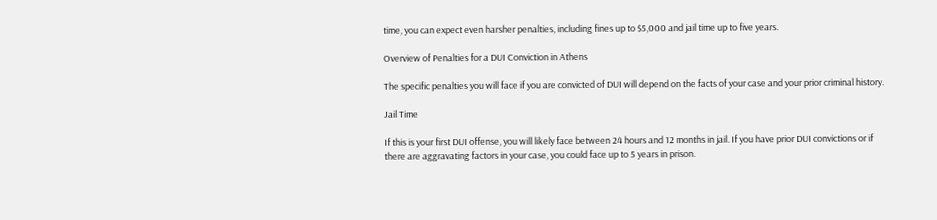time, you can expect even harsher penalties, including fines up to $5,000 and jail time up to five years.

Overview of Penalties for a DUI Conviction in Athens

The specific penalties you will face if you are convicted of DUI will depend on the facts of your case and your prior criminal history.

Jail Time

If this is your first DUI offense, you will likely face between 24 hours and 12 months in jail. If you have prior DUI convictions or if there are aggravating factors in your case, you could face up to 5 years in prison.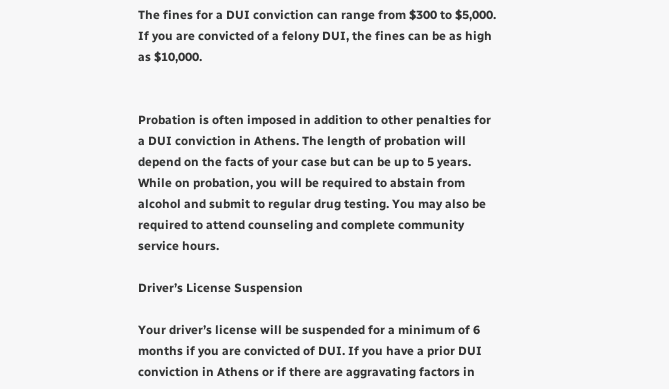The fines for a DUI conviction can range from $300 to $5,000. If you are convicted of a felony DUI, the fines can be as high as $10,000.


Probation is often imposed in addition to other penalties for a DUI conviction in Athens. The length of probation will depend on the facts of your case but can be up to 5 years. While on probation, you will be required to abstain from alcohol and submit to regular drug testing. You may also be required to attend counseling and complete community service hours.

Driver’s License Suspension

Your driver’s license will be suspended for a minimum of 6 months if you are convicted of DUI. If you have a prior DUI conviction in Athens or if there are aggravating factors in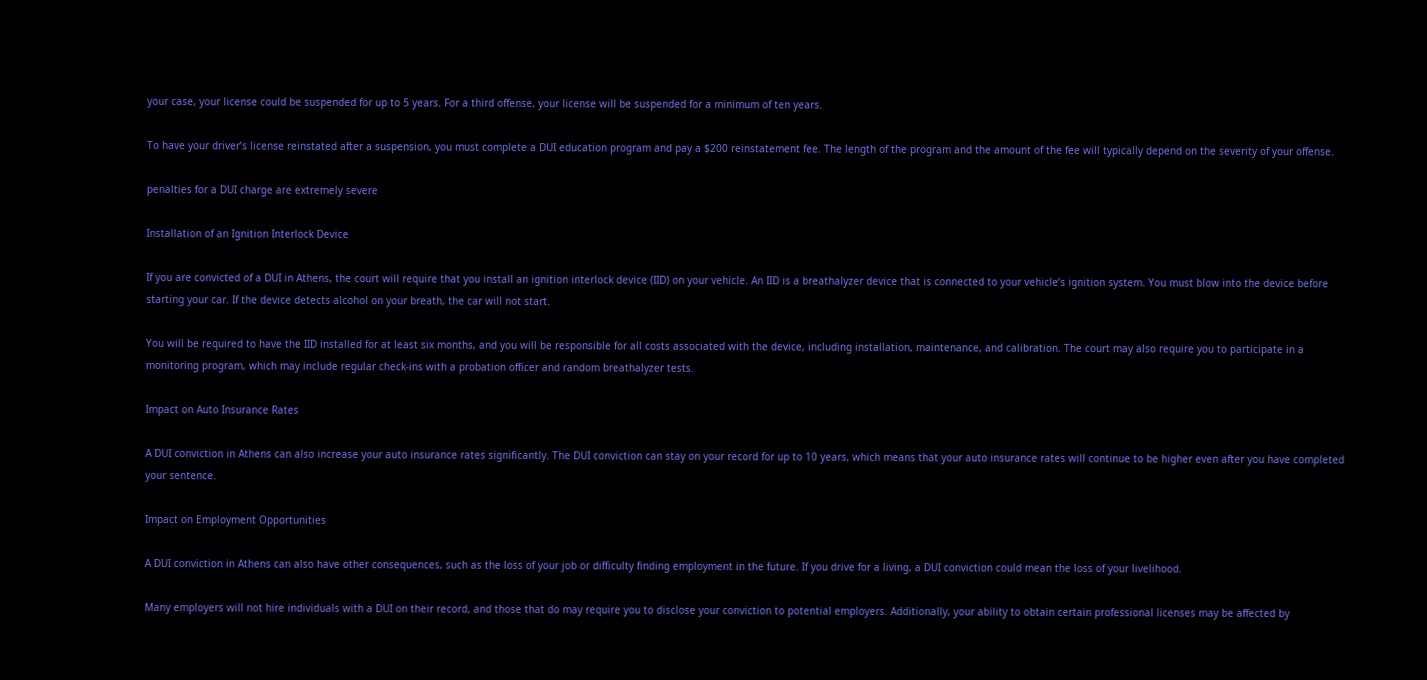your case, your license could be suspended for up to 5 years. For a third offense, your license will be suspended for a minimum of ten years.

To have your driver’s license reinstated after a suspension, you must complete a DUI education program and pay a $200 reinstatement fee. The length of the program and the amount of the fee will typically depend on the severity of your offense.

penalties for a DUI charge are extremely severe

Installation of an Ignition Interlock Device

If you are convicted of a DUI in Athens, the court will require that you install an ignition interlock device (IID) on your vehicle. An IID is a breathalyzer device that is connected to your vehicle’s ignition system. You must blow into the device before starting your car. If the device detects alcohol on your breath, the car will not start.

You will be required to have the IID installed for at least six months, and you will be responsible for all costs associated with the device, including installation, maintenance, and calibration. The court may also require you to participate in a monitoring program, which may include regular check-ins with a probation officer and random breathalyzer tests.

Impact on Auto Insurance Rates

A DUI conviction in Athens can also increase your auto insurance rates significantly. The DUI conviction can stay on your record for up to 10 years, which means that your auto insurance rates will continue to be higher even after you have completed your sentence.

Impact on Employment Opportunities

A DUI conviction in Athens can also have other consequences, such as the loss of your job or difficulty finding employment in the future. If you drive for a living, a DUI conviction could mean the loss of your livelihood.

Many employers will not hire individuals with a DUI on their record, and those that do may require you to disclose your conviction to potential employers. Additionally, your ability to obtain certain professional licenses may be affected by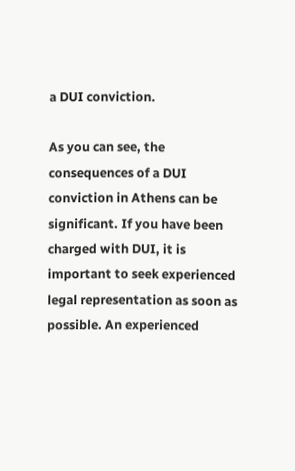a DUI conviction.

As you can see, the consequences of a DUI conviction in Athens can be significant. If you have been charged with DUI, it is important to seek experienced legal representation as soon as possible. An experienced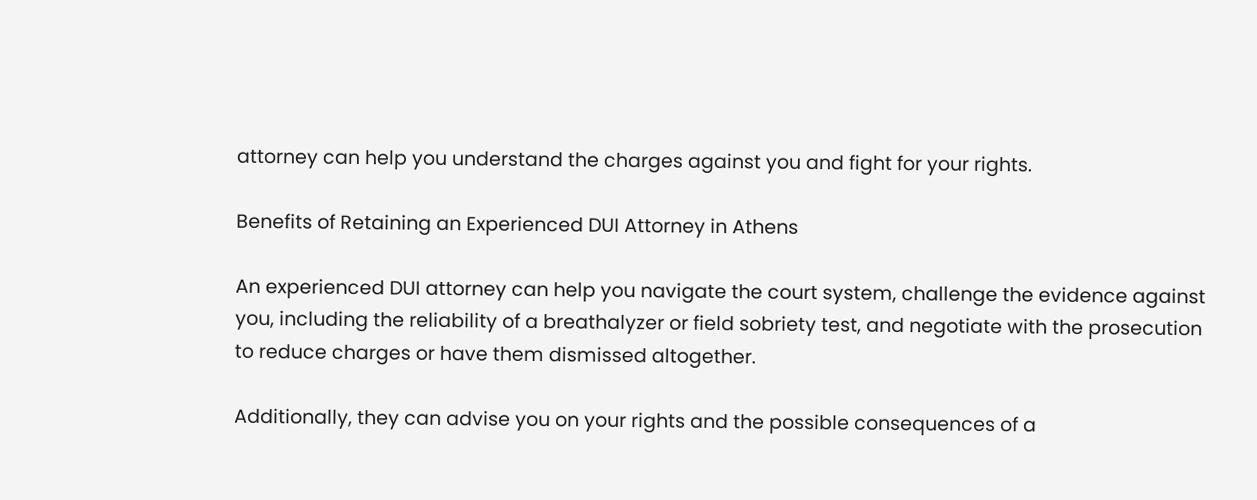attorney can help you understand the charges against you and fight for your rights.

Benefits of Retaining an Experienced DUI Attorney in Athens

An experienced DUI attorney can help you navigate the court system, challenge the evidence against you, including the reliability of a breathalyzer or field sobriety test, and negotiate with the prosecution to reduce charges or have them dismissed altogether.

Additionally, they can advise you on your rights and the possible consequences of a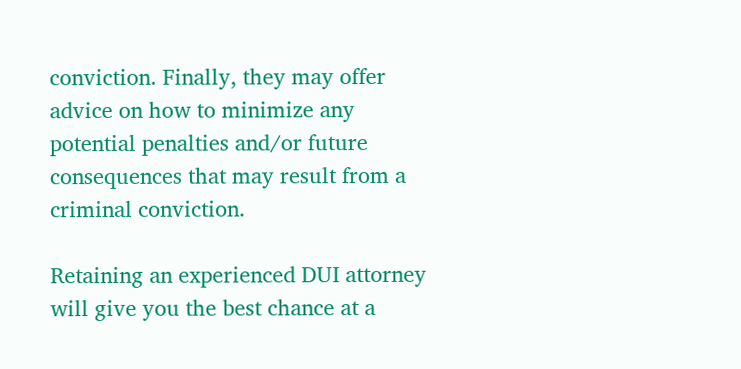conviction. Finally, they may offer advice on how to minimize any potential penalties and/or future consequences that may result from a criminal conviction.

Retaining an experienced DUI attorney will give you the best chance at a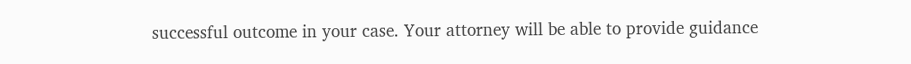successful outcome in your case. Your attorney will be able to provide guidance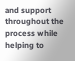and support throughout the process while helping to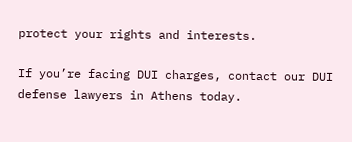protect your rights and interests.

If you’re facing DUI charges, contact our DUI defense lawyers in Athens today.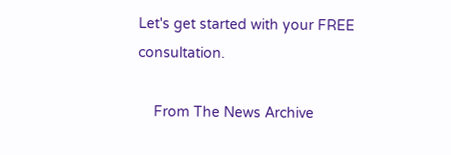Let's get started with your FREE consultation.

    From The News Archive